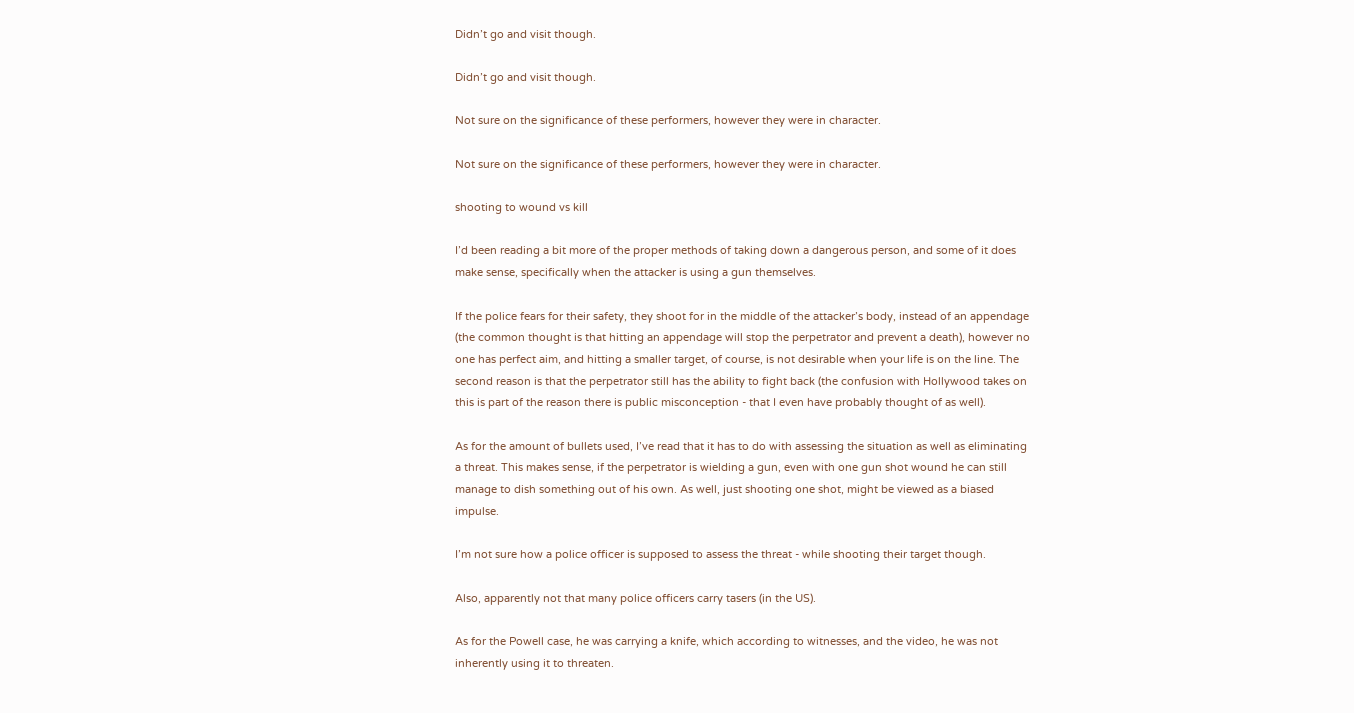Didn’t go and visit though.

Didn’t go and visit though.

Not sure on the significance of these performers, however they were in character.

Not sure on the significance of these performers, however they were in character.

shooting to wound vs kill

I’d been reading a bit more of the proper methods of taking down a dangerous person, and some of it does make sense, specifically when the attacker is using a gun themselves.

If the police fears for their safety, they shoot for in the middle of the attacker’s body, instead of an appendage (the common thought is that hitting an appendage will stop the perpetrator and prevent a death), however no one has perfect aim, and hitting a smaller target, of course, is not desirable when your life is on the line. The second reason is that the perpetrator still has the ability to fight back (the confusion with Hollywood takes on this is part of the reason there is public misconception - that I even have probably thought of as well).

As for the amount of bullets used, I’ve read that it has to do with assessing the situation as well as eliminating a threat. This makes sense, if the perpetrator is wielding a gun, even with one gun shot wound he can still manage to dish something out of his own. As well, just shooting one shot, might be viewed as a biased impulse.

I’m not sure how a police officer is supposed to assess the threat - while shooting their target though.

Also, apparently not that many police officers carry tasers (in the US).

As for the Powell case, he was carrying a knife, which according to witnesses, and the video, he was not inherently using it to threaten.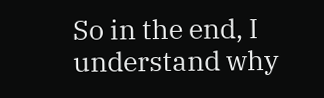So in the end, I understand why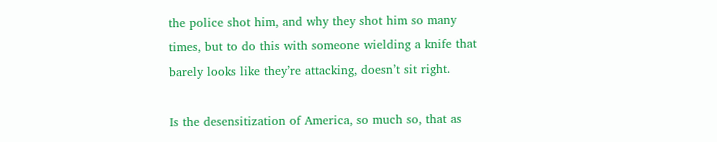the police shot him, and why they shot him so many times, but to do this with someone wielding a knife that barely looks like they’re attacking, doesn’t sit right.

Is the desensitization of America, so much so, that as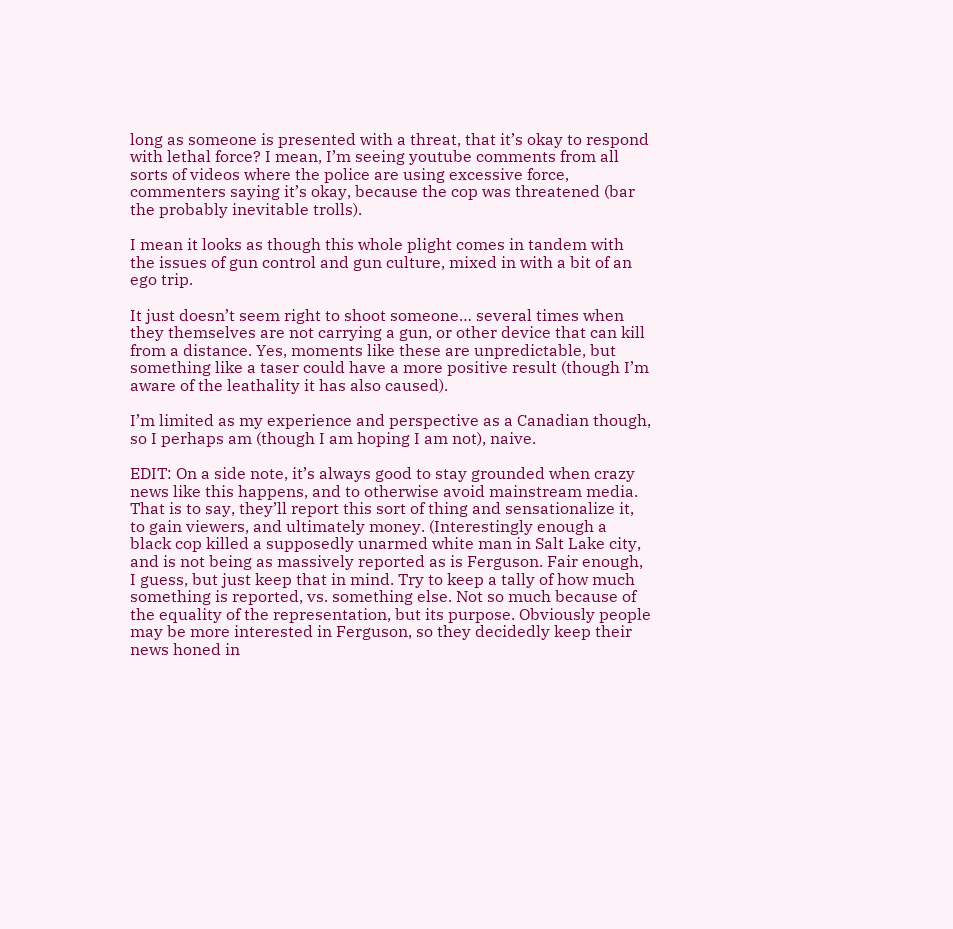long as someone is presented with a threat, that it’s okay to respond with lethal force? I mean, I’m seeing youtube comments from all sorts of videos where the police are using excessive force, commenters saying it’s okay, because the cop was threatened (bar the probably inevitable trolls).

I mean it looks as though this whole plight comes in tandem with the issues of gun control and gun culture, mixed in with a bit of an ego trip.

It just doesn’t seem right to shoot someone… several times when they themselves are not carrying a gun, or other device that can kill from a distance. Yes, moments like these are unpredictable, but something like a taser could have a more positive result (though I’m aware of the leathality it has also caused).

I’m limited as my experience and perspective as a Canadian though, so I perhaps am (though I am hoping I am not), naive.

EDIT: On a side note, it’s always good to stay grounded when crazy news like this happens, and to otherwise avoid mainstream media. That is to say, they’ll report this sort of thing and sensationalize it, to gain viewers, and ultimately money. (Interestingly enough a black cop killed a supposedly unarmed white man in Salt Lake city, and is not being as massively reported as is Ferguson. Fair enough, I guess, but just keep that in mind. Try to keep a tally of how much something is reported, vs. something else. Not so much because of the equality of the representation, but its purpose. Obviously people may be more interested in Ferguson, so they decidedly keep their news honed in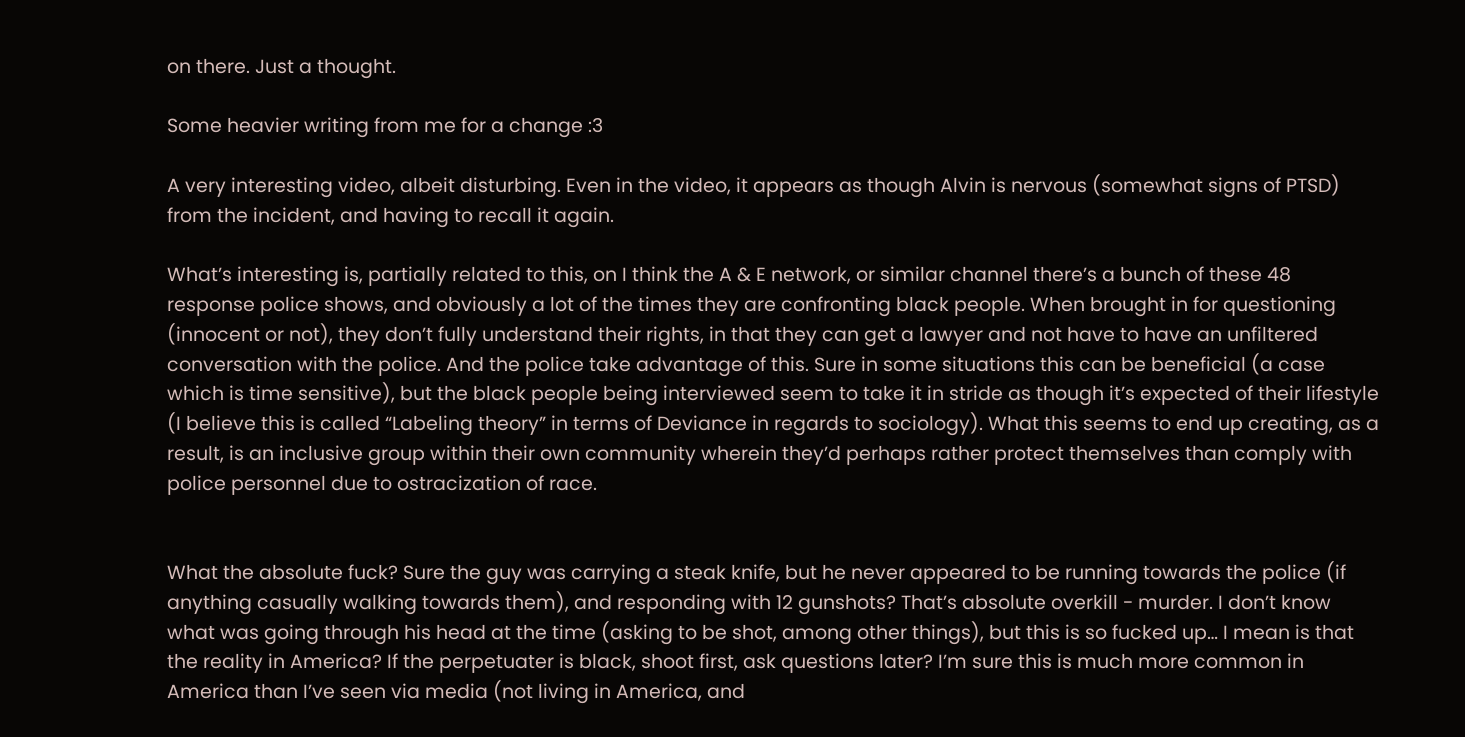on there. Just a thought.

Some heavier writing from me for a change :3

A very interesting video, albeit disturbing. Even in the video, it appears as though Alvin is nervous (somewhat signs of PTSD) from the incident, and having to recall it again.

What’s interesting is, partially related to this, on I think the A & E network, or similar channel there’s a bunch of these 48 response police shows, and obviously a lot of the times they are confronting black people. When brought in for questioning (innocent or not), they don’t fully understand their rights, in that they can get a lawyer and not have to have an unfiltered conversation with the police. And the police take advantage of this. Sure in some situations this can be beneficial (a case which is time sensitive), but the black people being interviewed seem to take it in stride as though it’s expected of their lifestyle (I believe this is called “Labeling theory” in terms of Deviance in regards to sociology). What this seems to end up creating, as a result, is an inclusive group within their own community wherein they’d perhaps rather protect themselves than comply with police personnel due to ostracization of race.


What the absolute fuck? Sure the guy was carrying a steak knife, but he never appeared to be running towards the police (if anything casually walking towards them), and responding with 12 gunshots? That’s absolute overkill - murder. I don’t know what was going through his head at the time (asking to be shot, among other things), but this is so fucked up… I mean is that the reality in America? If the perpetuater is black, shoot first, ask questions later? I’m sure this is much more common in America than I’ve seen via media (not living in America, and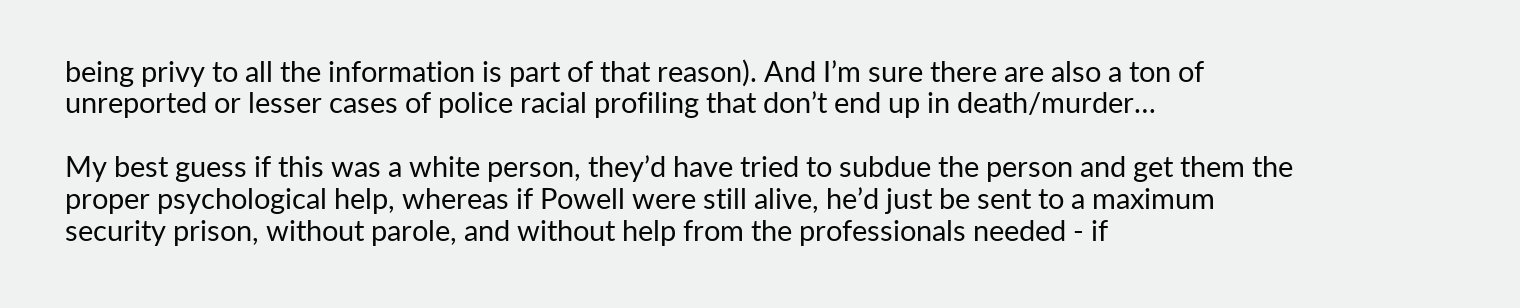being privy to all the information is part of that reason). And I’m sure there are also a ton of unreported or lesser cases of police racial profiling that don’t end up in death/murder…

My best guess if this was a white person, they’d have tried to subdue the person and get them the proper psychological help, whereas if Powell were still alive, he’d just be sent to a maximum security prison, without parole, and without help from the professionals needed - if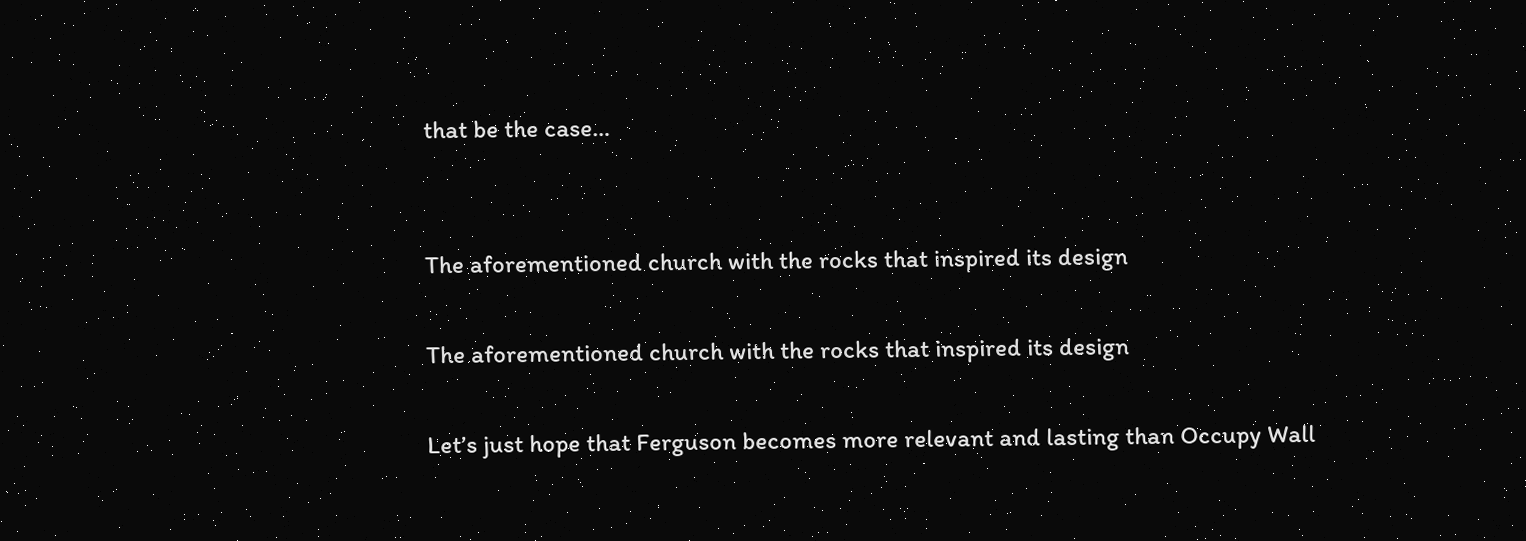that be the case…


The aforementioned church with the rocks that inspired its design

The aforementioned church with the rocks that inspired its design

Let’s just hope that Ferguson becomes more relevant and lasting than Occupy Wall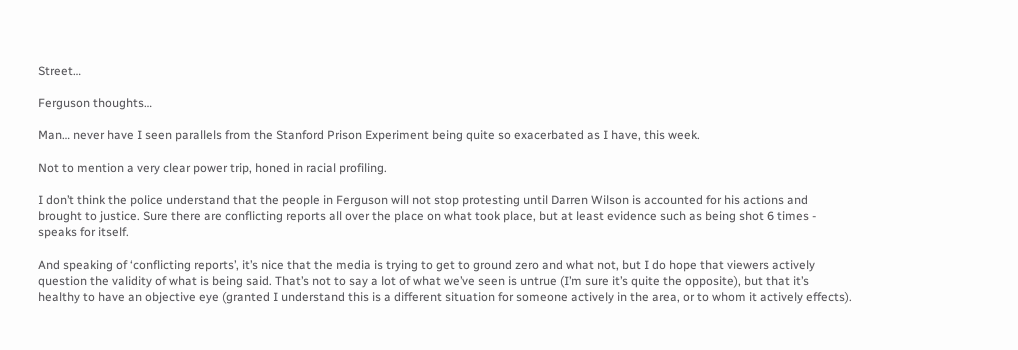Street…

Ferguson thoughts…

Man… never have I seen parallels from the Stanford Prison Experiment being quite so exacerbated as I have, this week.

Not to mention a very clear power trip, honed in racial profiling.

I don’t think the police understand that the people in Ferguson will not stop protesting until Darren Wilson is accounted for his actions and brought to justice. Sure there are conflicting reports all over the place on what took place, but at least evidence such as being shot 6 times - speaks for itself.

And speaking of ‘conflicting reports’, it’s nice that the media is trying to get to ground zero and what not, but I do hope that viewers actively question the validity of what is being said. That’s not to say a lot of what we’ve seen is untrue (I’m sure it’s quite the opposite), but that it’s healthy to have an objective eye (granted I understand this is a different situation for someone actively in the area, or to whom it actively effects).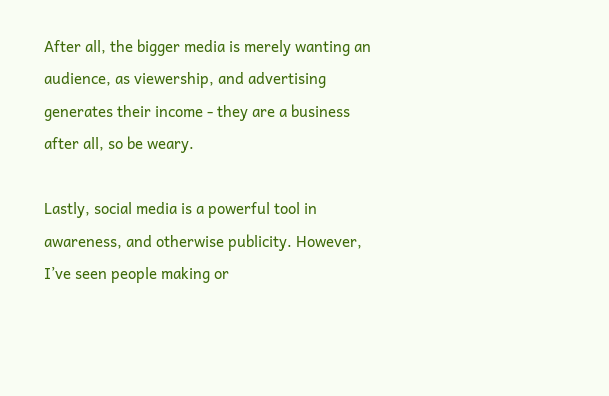After all, the bigger media is merely wanting an audience, as viewership, and advertising generates their income - they are a business after all, so be weary.

Lastly, social media is a powerful tool in awareness, and otherwise publicity. However, I’ve seen people making or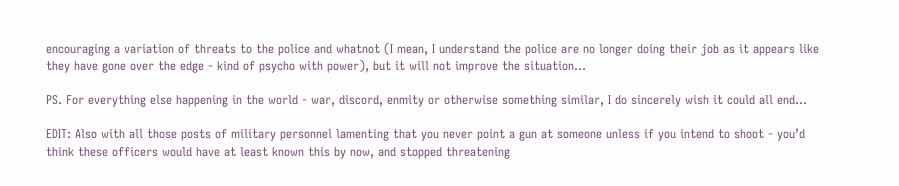encouraging a variation of threats to the police and whatnot (I mean, I understand the police are no longer doing their job as it appears like they have gone over the edge - kind of psycho with power), but it will not improve the situation…

PS. For everything else happening in the world - war, discord, enmity or otherwise something similar, I do sincerely wish it could all end…

EDIT: Also with all those posts of military personnel lamenting that you never point a gun at someone unless if you intend to shoot - you’d think these officers would have at least known this by now, and stopped threatening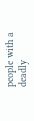people with a deadly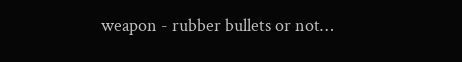weapon - rubber bullets or not…